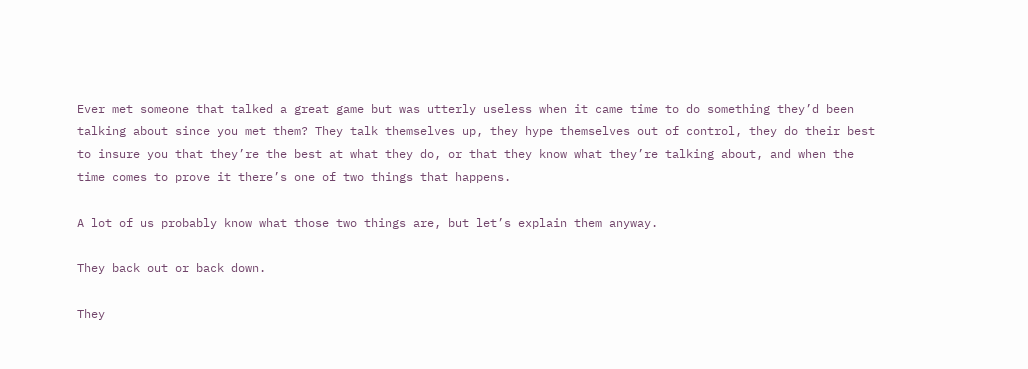Ever met someone that talked a great game but was utterly useless when it came time to do something they’d been talking about since you met them? They talk themselves up, they hype themselves out of control, they do their best to insure you that they’re the best at what they do, or that they know what they’re talking about, and when the time comes to prove it there’s one of two things that happens.

A lot of us probably know what those two things are, but let’s explain them anyway.

They back out or back down.

They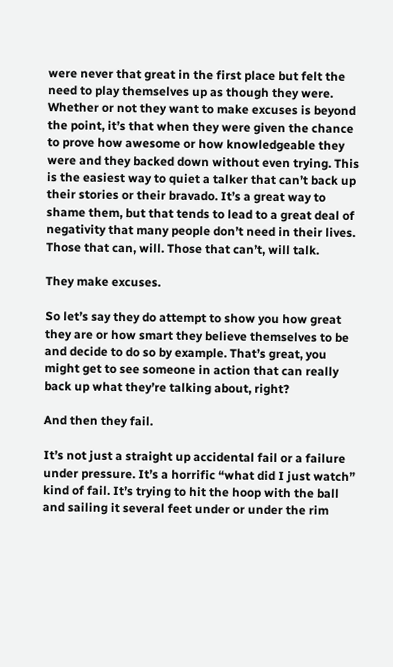were never that great in the first place but felt the need to play themselves up as though they were. Whether or not they want to make excuses is beyond the point, it’s that when they were given the chance to prove how awesome or how knowledgeable they were and they backed down without even trying. This is the easiest way to quiet a talker that can’t back up their stories or their bravado. It’s a great way to shame them, but that tends to lead to a great deal of negativity that many people don’t need in their lives. Those that can, will. Those that can’t, will talk.

They make excuses.

So let’s say they do attempt to show you how great they are or how smart they believe themselves to be and decide to do so by example. That’s great, you might get to see someone in action that can really back up what they’re talking about, right?

And then they fail.

It’s not just a straight up accidental fail or a failure under pressure. It’s a horrific “what did I just watch” kind of fail. It’s trying to hit the hoop with the ball and sailing it several feet under or under the rim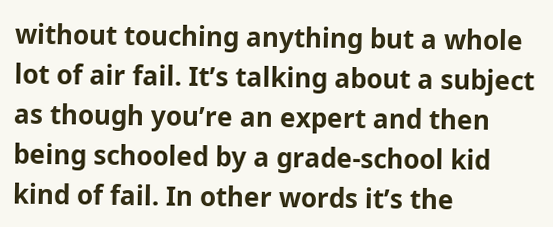without touching anything but a whole lot of air fail. It’s talking about a subject as though you’re an expert and then being schooled by a grade-school kid kind of fail. In other words it’s the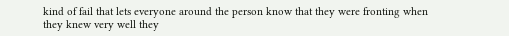kind of fail that lets everyone around the person know that they were fronting when they knew very well they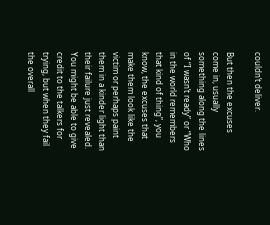couldn’t deliver.

But then the excuses come in, usually something along the lines of “I wasn’t ready” or “Who in the world remembers that kind of thing”, you know, the excuses that make them look like the victim or perhaps paint them in a kinder light than their failure just revealed. You might be able to give credit to the talkers for trying, but when they fail the overall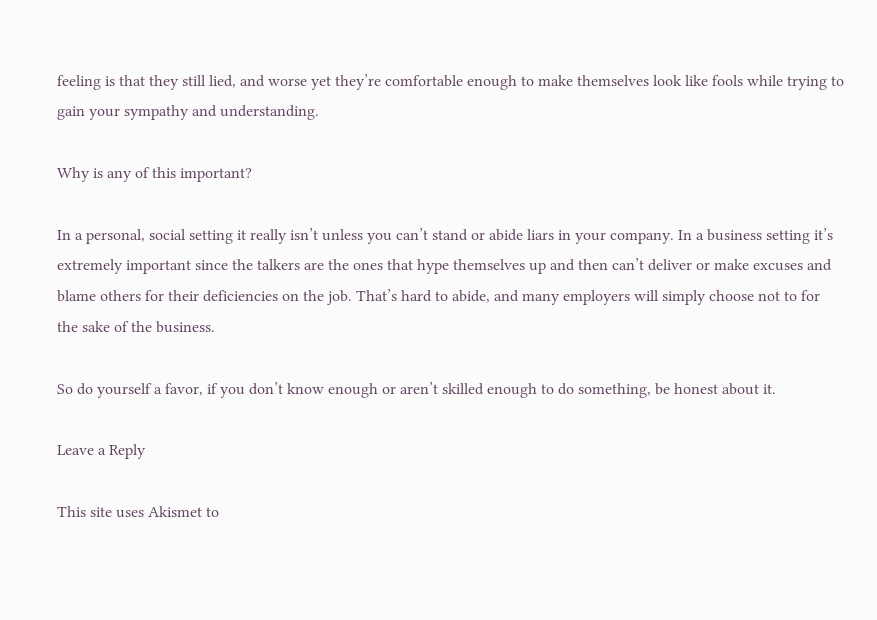feeling is that they still lied, and worse yet they’re comfortable enough to make themselves look like fools while trying to gain your sympathy and understanding.

Why is any of this important?

In a personal, social setting it really isn’t unless you can’t stand or abide liars in your company. In a business setting it’s extremely important since the talkers are the ones that hype themselves up and then can’t deliver or make excuses and blame others for their deficiencies on the job. That’s hard to abide, and many employers will simply choose not to for the sake of the business.

So do yourself a favor, if you don’t know enough or aren’t skilled enough to do something, be honest about it.

Leave a Reply

This site uses Akismet to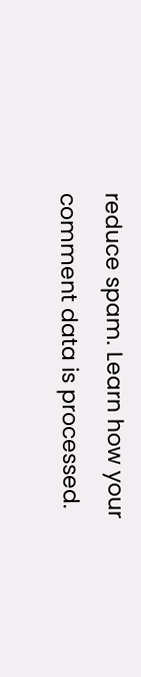reduce spam. Learn how your comment data is processed.